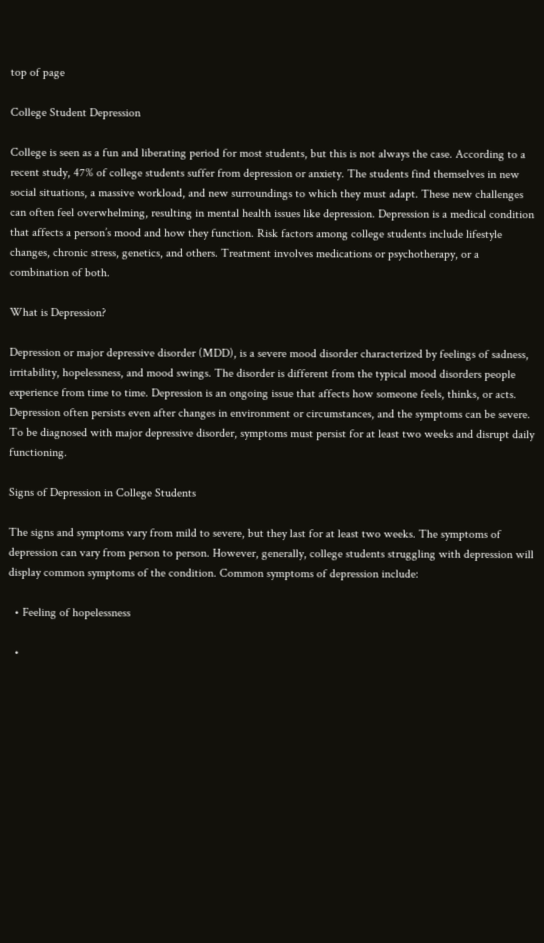top of page

College Student Depression

College is seen as a fun and liberating period for most students, but this is not always the case. According to a recent study, 47% of college students suffer from depression or anxiety. The students find themselves in new social situations, a massive workload, and new surroundings to which they must adapt. These new challenges can often feel overwhelming, resulting in mental health issues like depression. Depression is a medical condition that affects a person’s mood and how they function. Risk factors among college students include lifestyle changes, chronic stress, genetics, and others. Treatment involves medications or psychotherapy, or a combination of both.

What is Depression?

Depression or major depressive disorder (MDD), is a severe mood disorder characterized by feelings of sadness, irritability, hopelessness, and mood swings. The disorder is different from the typical mood disorders people experience from time to time. Depression is an ongoing issue that affects how someone feels, thinks, or acts. Depression often persists even after changes in environment or circumstances, and the symptoms can be severe. To be diagnosed with major depressive disorder, symptoms must persist for at least two weeks and disrupt daily functioning.

Signs of Depression in College Students

The signs and symptoms vary from mild to severe, but they last for at least two weeks. The symptoms of depression can vary from person to person. However, generally, college students struggling with depression will display common symptoms of the condition. Common symptoms of depression include:

  • Feeling of hopelessness

  •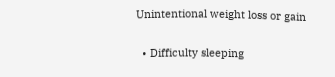Unintentional weight loss or gain

  • Difficulty sleeping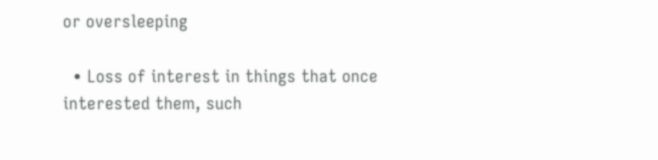or oversleeping

  • Loss of interest in things that once interested them, such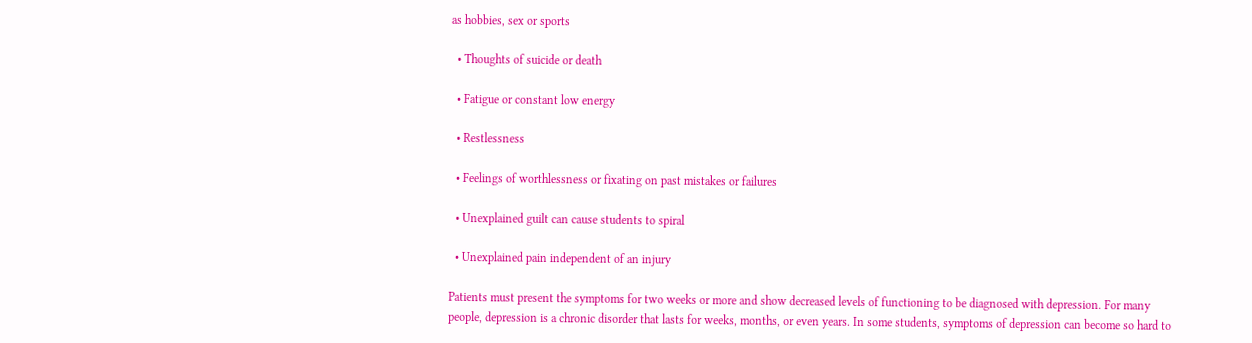as hobbies, sex or sports

  • Thoughts of suicide or death

  • Fatigue or constant low energy

  • Restlessness

  • Feelings of worthlessness or fixating on past mistakes or failures

  • Unexplained guilt can cause students to spiral

  • Unexplained pain independent of an injury

Patients must present the symptoms for two weeks or more and show decreased levels of functioning to be diagnosed with depression. For many people, depression is a chronic disorder that lasts for weeks, months, or even years. In some students, symptoms of depression can become so hard to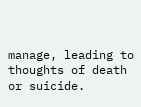manage, leading to thoughts of death or suicide.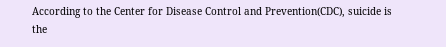According to the Center for Disease Control and Prevention(CDC), suicide is the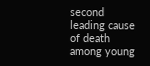second leading cause of death among young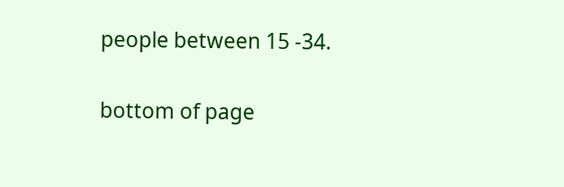people between 15 -34.

bottom of page